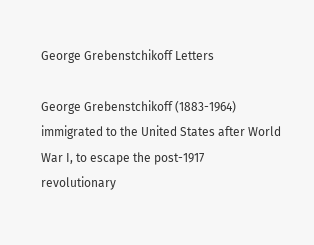George Grebenstchikoff Letters

George Grebenstchikoff (1883-1964) immigrated to the United States after World War I, to escape the post-1917 revolutionary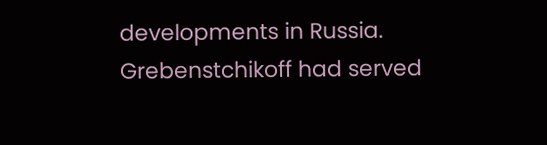developments in Russia. Grebenstchikoff had served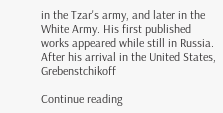in the Tzar's army, and later in the White Army. His first published works appeared while still in Russia. After his arrival in the United States, Grebenstchikoff

Continue reading